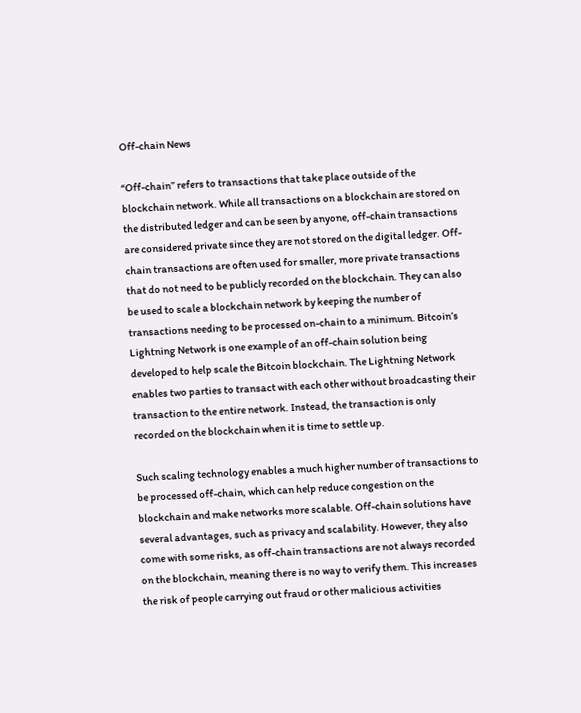Off-chain News

“Off-chain” refers to transactions that take place outside of the blockchain network. While all transactions on a blockchain are stored on the distributed ledger and can be seen by anyone, off-chain transactions are considered private since they are not stored on the digital ledger. Off-chain transactions are often used for smaller, more private transactions that do not need to be publicly recorded on the blockchain. They can also be used to scale a blockchain network by keeping the number of transactions needing to be processed on-chain to a minimum. Bitcoin’s Lightning Network is one example of an off-chain solution being developed to help scale the Bitcoin blockchain. The Lightning Network enables two parties to transact with each other without broadcasting their transaction to the entire network. Instead, the transaction is only recorded on the blockchain when it is time to settle up.

Such scaling technology enables a much higher number of transactions to be processed off-chain, which can help reduce congestion on the blockchain and make networks more scalable. Off-chain solutions have several advantages, such as privacy and scalability. However, they also come with some risks, as off-chain transactions are not always recorded on the blockchain, meaning there is no way to verify them. This increases the risk of people carrying out fraud or other malicious activities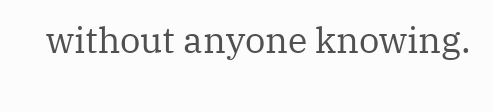without anyone knowing.